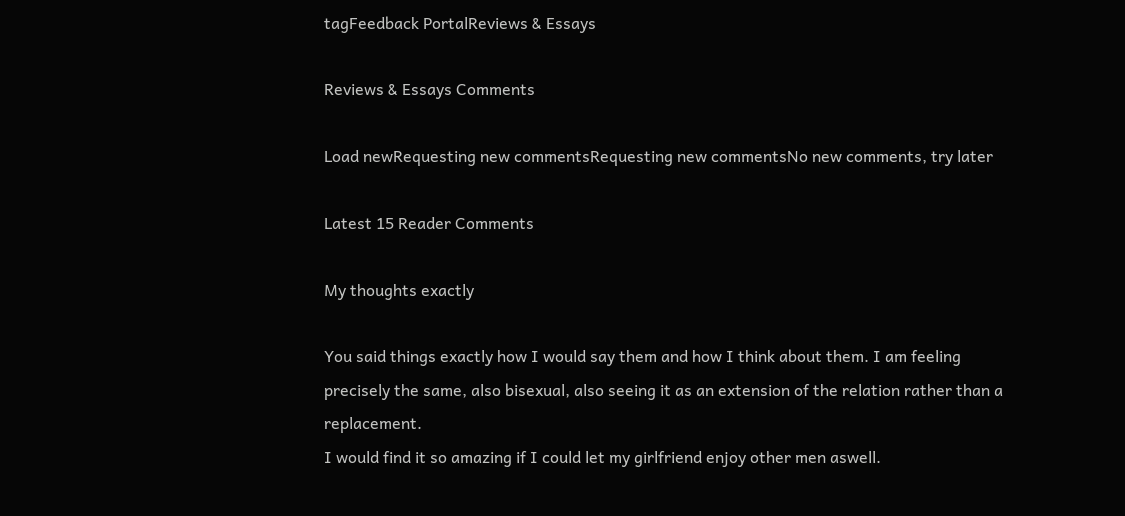tagFeedback PortalReviews & Essays

Reviews & Essays Comments

Load newRequesting new commentsRequesting new commentsNo new comments, try later

Latest 15 Reader Comments

My thoughts exactly

You said things exactly how I would say them and how I think about them. I am feeling precisely the same, also bisexual, also seeing it as an extension of the relation rather than a replacement.
I would find it so amazing if I could let my girlfriend enjoy other men aswell.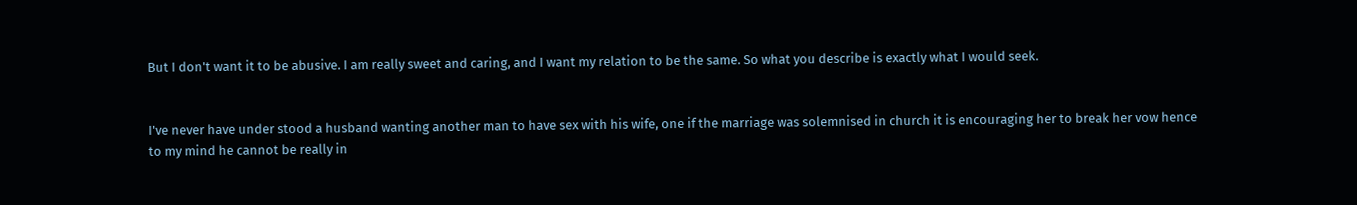But I don't want it to be abusive. I am really sweet and caring, and I want my relation to be the same. So what you describe is exactly what I would seek.


I've never have under stood a husband wanting another man to have sex with his wife, one if the marriage was solemnised in church it is encouraging her to break her vow hence to my mind he cannot be really in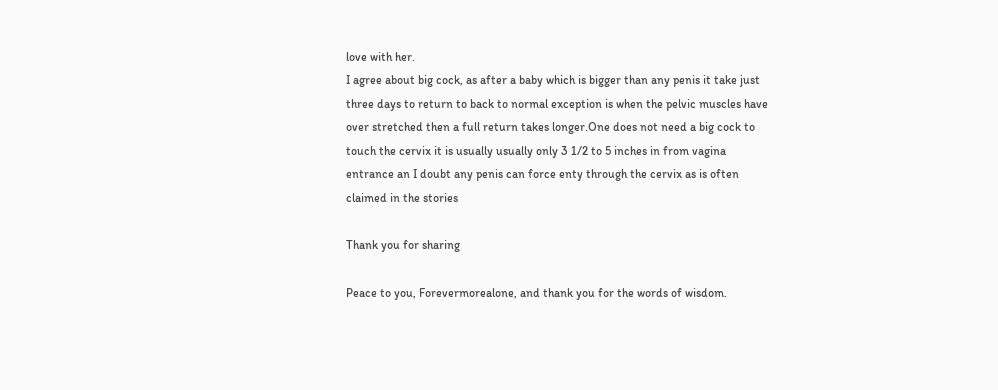love with her.
I agree about big cock, as after a baby which is bigger than any penis it take just three days to return to back to normal exception is when the pelvic muscles have over stretched then a full return takes longer.One does not need a big cock to touch the cervix it is usually usually only 3 1/2 to 5 inches in from vagina entrance an I doubt any penis can force enty through the cervix as is often claimed in the stories

Thank you for sharing

Peace to you, Forevermorealone, and thank you for the words of wisdom.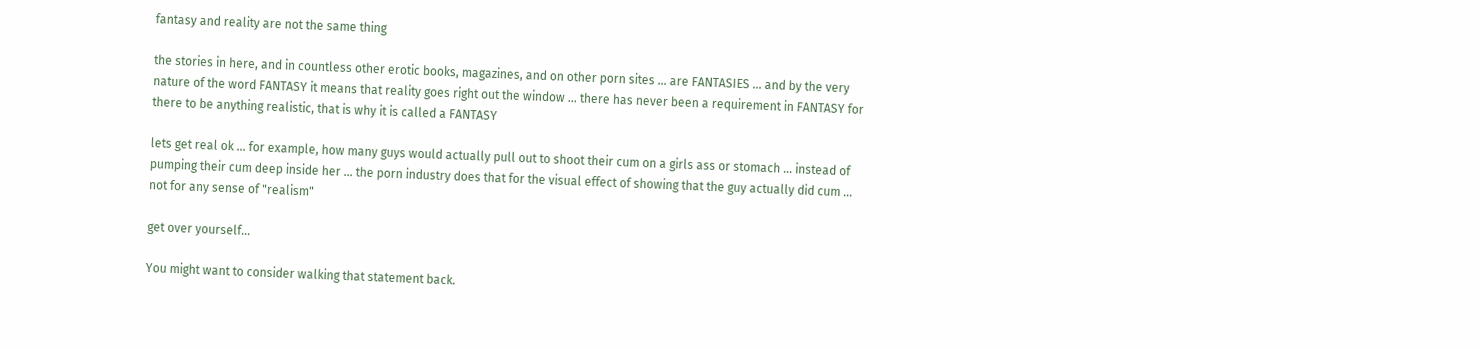fantasy and reality are not the same thing

the stories in here, and in countless other erotic books, magazines, and on other porn sites ... are FANTASIES ... and by the very nature of the word FANTASY it means that reality goes right out the window ... there has never been a requirement in FANTASY for there to be anything realistic, that is why it is called a FANTASY

lets get real ok ... for example, how many guys would actually pull out to shoot their cum on a girls ass or stomach ... instead of pumping their cum deep inside her ... the porn industry does that for the visual effect of showing that the guy actually did cum ... not for any sense of "realism"

get over yourself...

You might want to consider walking that statement back.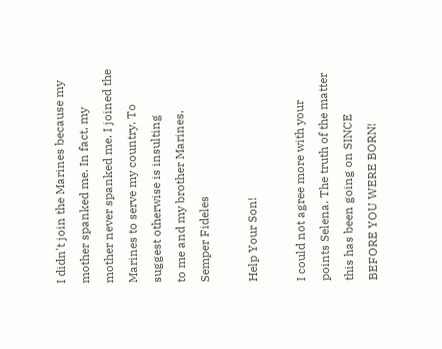I didn't join the Marines because my mother spanked me. In fact, my mother never spanked me. I joined the Marines to serve my country. To suggest otherwise is insulting
to me and my brother Marines.
Semper Fideles

Help Your Son!

I could not agree more with your points Selena. The truth of the matter this has been going on SINCE BEFORE YOU WERE BORN!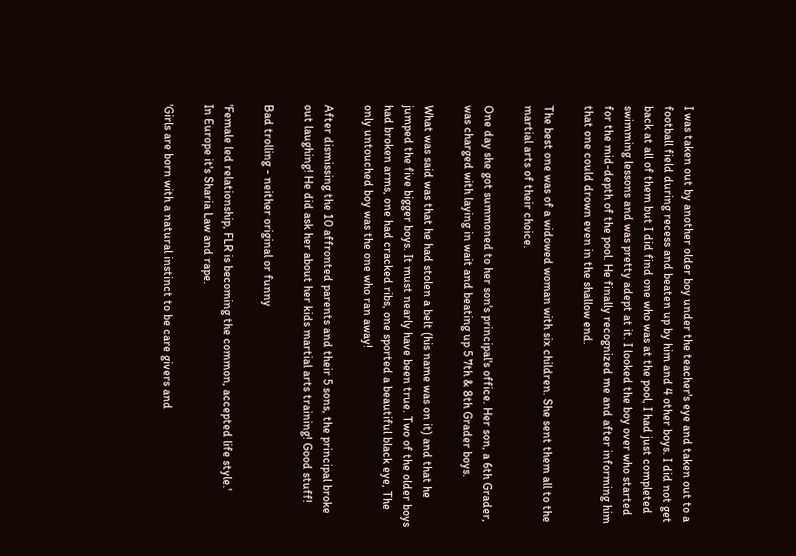I was taken out by another older boy under the teacher's eye and taken out to a football field during recess and beaten up by him and 4 other boys. I did not get back at all of them but I did find one who was at the pool, I had just completed swimming lessons and was pretty adept at it. I looked the boy over who started for the mid-depth of the pool. He finally recognized me and after informing him that one could drown even in the shallow end.

The best one was of a widowed woman with six children. She sent them all to the martial arts of their choice.

One day she got summoned to her son's principal's office. Her son, a 6th Grader, was charged with laying in wait and beating up 5 7th & 8th Grader boys.

What was said was that he had stolen a belt (his name was on it) and that he jumped the five bigger boys. It must nearly have been true. Two of the older boys had broken arms, one had cracked ribs, one sported a beautiful black eye, The only untouched boy was the one who ran away!

After dismissing the 10 affronted parents and their 5 sons, the principal broke out laughing! He did ask her about her kids martial arts training! Good stuff!

Bad trolling - neither original or funny

'Female led relationship, FLR is becoming the common, accepted life style.'
In Europe it's Sharia Law and rape.

'Girls are born with a natural instinct to be care givers and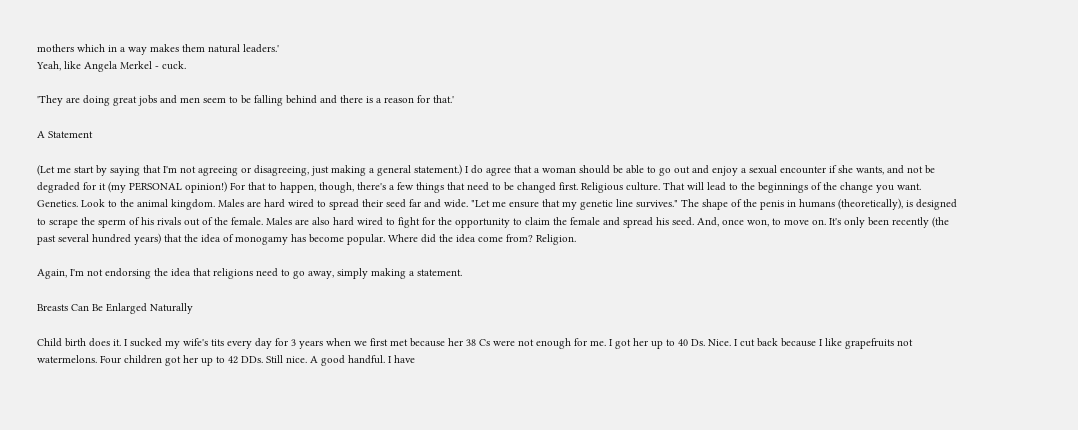mothers which in a way makes them natural leaders.'
Yeah, like Angela Merkel - cuck.

'They are doing great jobs and men seem to be falling behind and there is a reason for that.'

A Statement

(Let me start by saying that I'm not agreeing or disagreeing, just making a general statement.) I do agree that a woman should be able to go out and enjoy a sexual encounter if she wants, and not be degraded for it (my PERSONAL opinion!) For that to happen, though, there's a few things that need to be changed first. Religious culture. That will lead to the beginnings of the change you want. Genetics. Look to the animal kingdom. Males are hard wired to spread their seed far and wide. "Let me ensure that my genetic line survives." The shape of the penis in humans (theoretically), is designed to scrape the sperm of his rivals out of the female. Males are also hard wired to fight for the opportunity to claim the female and spread his seed. And, once won, to move on. It's only been recently (the past several hundred years) that the idea of monogamy has become popular. Where did the idea come from? Religion.

Again, I'm not endorsing the idea that religions need to go away, simply making a statement.

Breasts Can Be Enlarged Naturally

Child birth does it. I sucked my wife's tits every day for 3 years when we first met because her 38 Cs were not enough for me. I got her up to 40 Ds. Nice. I cut back because I like grapefruits not watermelons. Four children got her up to 42 DDs. Still nice. A good handful. I have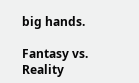big hands.

Fantasy vs. Reality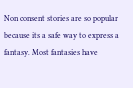Non consent stories are so popular because its a safe way to express a fantasy. Most fantasies have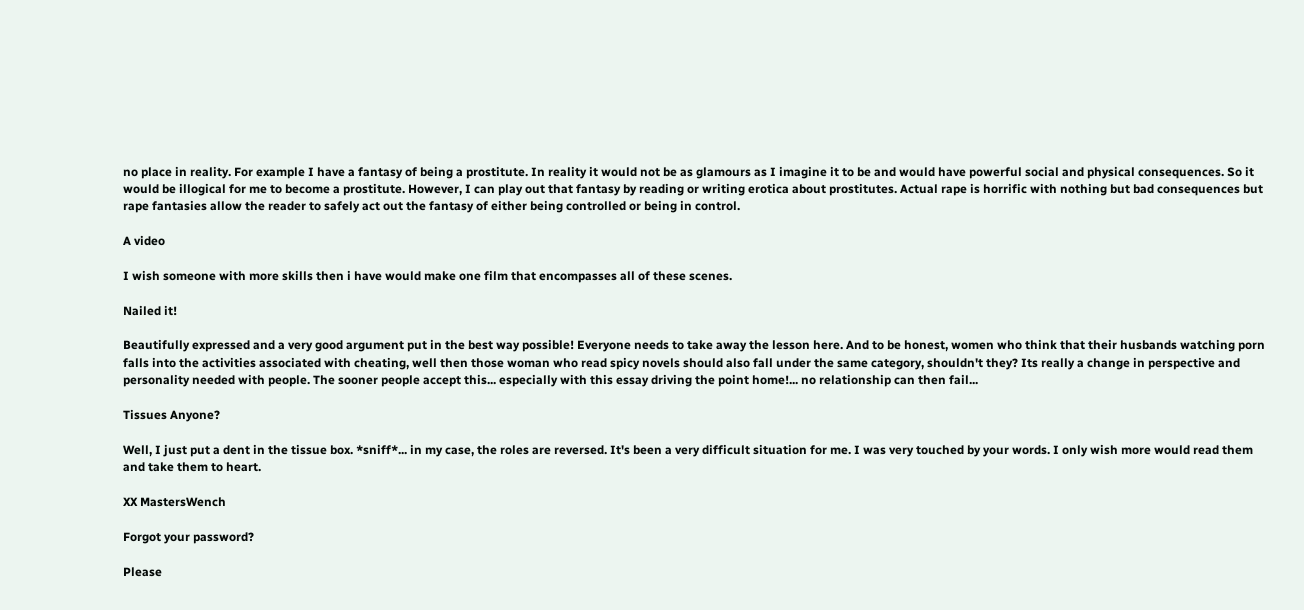no place in reality. For example I have a fantasy of being a prostitute. In reality it would not be as glamours as I imagine it to be and would have powerful social and physical consequences. So it would be illogical for me to become a prostitute. However, I can play out that fantasy by reading or writing erotica about prostitutes. Actual rape is horrific with nothing but bad consequences but rape fantasies allow the reader to safely act out the fantasy of either being controlled or being in control.

A video

I wish someone with more skills then i have would make one film that encompasses all of these scenes.

Nailed it!

Beautifully expressed and a very good argument put in the best way possible! Everyone needs to take away the lesson here. And to be honest, women who think that their husbands watching porn falls into the activities associated with cheating, well then those woman who read spicy novels should also fall under the same category, shouldn't they? Its really a change in perspective and personality needed with people. The sooner people accept this... especially with this essay driving the point home!... no relationship can then fail...

Tissues Anyone?

Well, I just put a dent in the tissue box. *sniff*... in my case, the roles are reversed. It's been a very difficult situation for me. I was very touched by your words. I only wish more would read them and take them to heart.

XX MastersWench

Forgot your password?

Please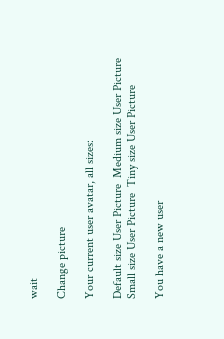wait

Change picture

Your current user avatar, all sizes:

Default size User Picture  Medium size User Picture  Small size User Picture  Tiny size User Picture

You have a new user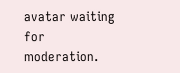avatar waiting for moderation.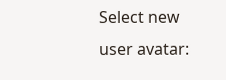Select new user avatar: